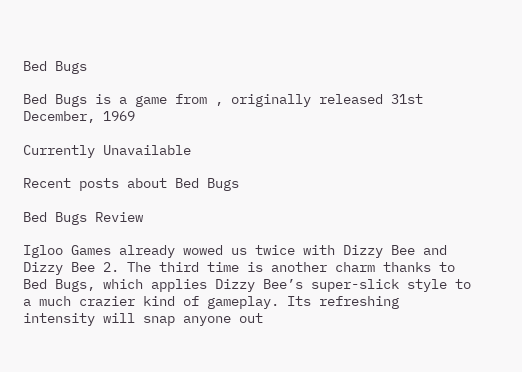Bed Bugs

Bed Bugs is a game from , originally released 31st December, 1969

Currently Unavailable

Recent posts about Bed Bugs

Bed Bugs Review

Igloo Games already wowed us twice with Dizzy Bee and Dizzy Bee 2. The third time is another charm thanks to Bed Bugs, which applies Dizzy Bee’s super-slick style to a much crazier kind of gameplay. Its refreshing intensity will snap anyone out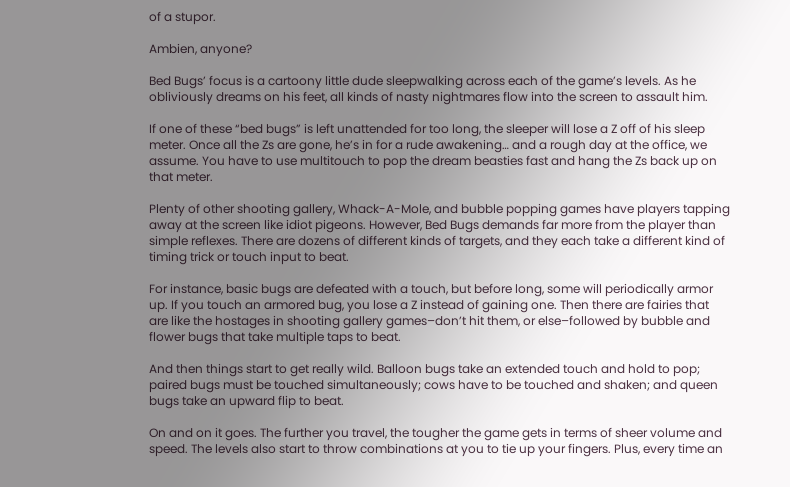of a stupor.

Ambien, anyone?

Bed Bugs’ focus is a cartoony little dude sleepwalking across each of the game’s levels. As he obliviously dreams on his feet, all kinds of nasty nightmares flow into the screen to assault him.

If one of these “bed bugs” is left unattended for too long, the sleeper will lose a Z off of his sleep meter. Once all the Zs are gone, he’s in for a rude awakening… and a rough day at the office, we assume. You have to use multitouch to pop the dream beasties fast and hang the Zs back up on that meter.

Plenty of other shooting gallery, Whack-A-Mole, and bubble popping games have players tapping away at the screen like idiot pigeons. However, Bed Bugs demands far more from the player than simple reflexes. There are dozens of different kinds of targets, and they each take a different kind of timing trick or touch input to beat.

For instance, basic bugs are defeated with a touch, but before long, some will periodically armor up. If you touch an armored bug, you lose a Z instead of gaining one. Then there are fairies that are like the hostages in shooting gallery games–don’t hit them, or else–followed by bubble and flower bugs that take multiple taps to beat.

And then things start to get really wild. Balloon bugs take an extended touch and hold to pop; paired bugs must be touched simultaneously; cows have to be touched and shaken; and queen bugs take an upward flip to beat.

On and on it goes. The further you travel, the tougher the game gets in terms of sheer volume and speed. The levels also start to throw combinations at you to tie up your fingers. Plus, every time an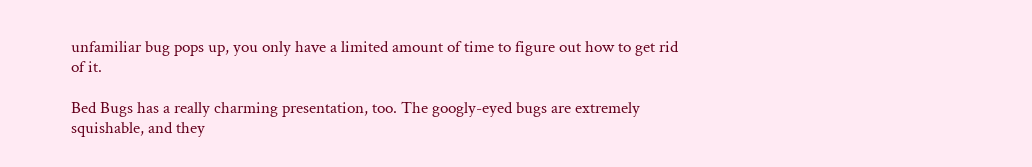unfamiliar bug pops up, you only have a limited amount of time to figure out how to get rid of it.

Bed Bugs has a really charming presentation, too. The googly-eyed bugs are extremely squishable, and they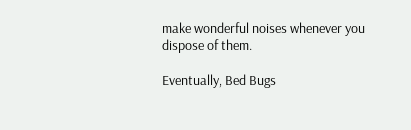make wonderful noises whenever you dispose of them.

Eventually, Bed Bugs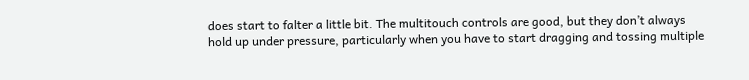does start to falter a little bit. The multitouch controls are good, but they don’t always hold up under pressure, particularly when you have to start dragging and tossing multiple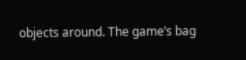objects around. The game’s bag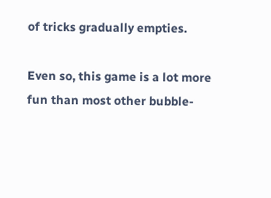of tricks gradually empties.

Even so, this game is a lot more fun than most other bubble-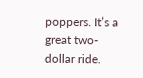poppers. It’s a great two-dollar ride.